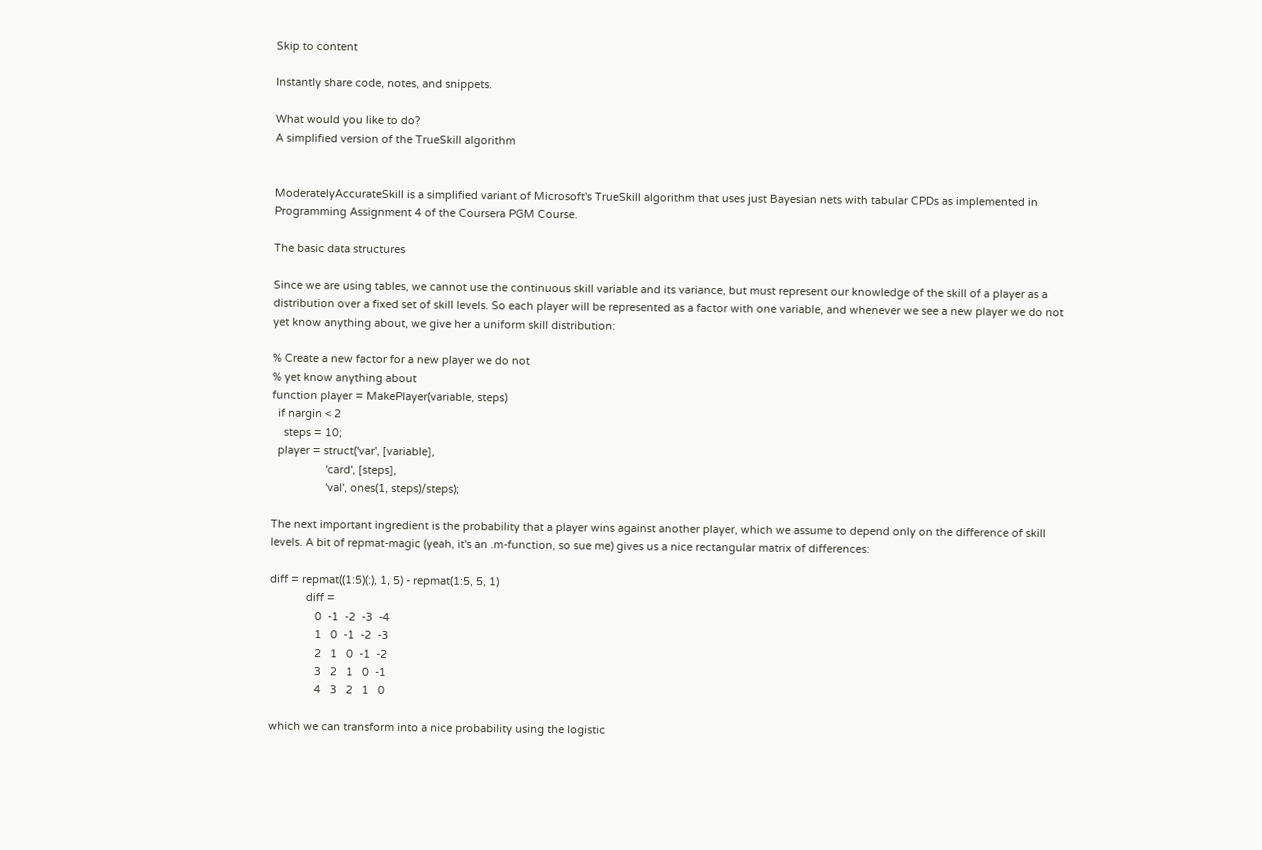Skip to content

Instantly share code, notes, and snippets.

What would you like to do?
A simplified version of the TrueSkill algorithm


ModeratelyAccurateSkill is a simplified variant of Microsoft's TrueSkill algorithm that uses just Bayesian nets with tabular CPDs as implemented in Programming Assignment 4 of the Coursera PGM Course.

The basic data structures

Since we are using tables, we cannot use the continuous skill variable and its variance, but must represent our knowledge of the skill of a player as a distribution over a fixed set of skill levels. So each player will be represented as a factor with one variable, and whenever we see a new player we do not yet know anything about, we give her a uniform skill distribution:

% Create a new factor for a new player we do not
% yet know anything about
function player = MakePlayer(variable, steps)
  if nargin < 2
    steps = 10;
  player = struct('var', [variable],
                  'card', [steps],
                  'val', ones(1, steps)/steps);

The next important ingredient is the probability that a player wins against another player, which we assume to depend only on the difference of skill levels. A bit of repmat-magic (yeah, it's an .m-function, so sue me) gives us a nice rectangular matrix of differences:

diff = repmat((1:5)(:), 1, 5) - repmat(1:5, 5, 1)
            diff =
               0  -1  -2  -3  -4
               1   0  -1  -2  -3
               2   1   0  -1  -2
               3   2   1   0  -1
               4   3   2   1   0

which we can transform into a nice probability using the logistic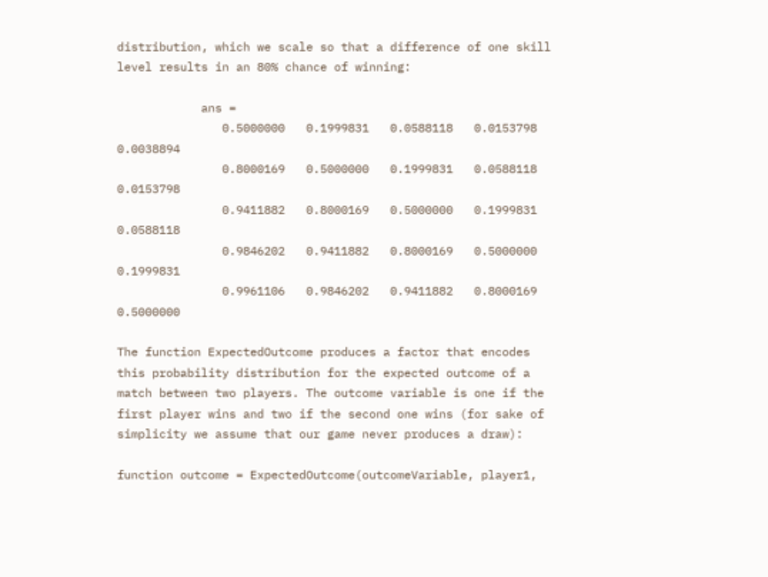distribution, which we scale so that a difference of one skill level results in an 80% chance of winning:

            ans =
               0.5000000   0.1999831   0.0588118   0.0153798   0.0038894
               0.8000169   0.5000000   0.1999831   0.0588118   0.0153798
               0.9411882   0.8000169   0.5000000   0.1999831   0.0588118
               0.9846202   0.9411882   0.8000169   0.5000000   0.1999831
               0.9961106   0.9846202   0.9411882   0.8000169   0.5000000

The function ExpectedOutcome produces a factor that encodes this probability distribution for the expected outcome of a match between two players. The outcome variable is one if the first player wins and two if the second one wins (for sake of simplicity we assume that our game never produces a draw):

function outcome = ExpectedOutcome(outcomeVariable, player1,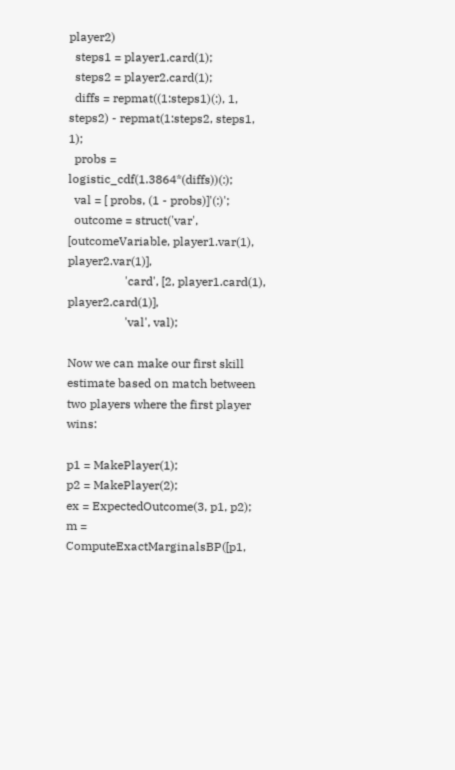player2)
  steps1 = player1.card(1);
  steps2 = player2.card(1);
  diffs = repmat((1:steps1)(:), 1, steps2) - repmat(1:steps2, steps1, 1);
  probs = logistic_cdf(1.3864*(diffs))(:);
  val = [ probs, (1 - probs)]'(:)';
  outcome = struct('var', [outcomeVariable, player1.var(1), player2.var(1)],
                   'card', [2, player1.card(1), player2.card(1)],
                   'val', val);

Now we can make our first skill estimate based on match between two players where the first player wins:

p1 = MakePlayer(1);
p2 = MakePlayer(2);
ex = ExpectedOutcome(3, p1, p2);
m = ComputeExactMarginalsBP([p1,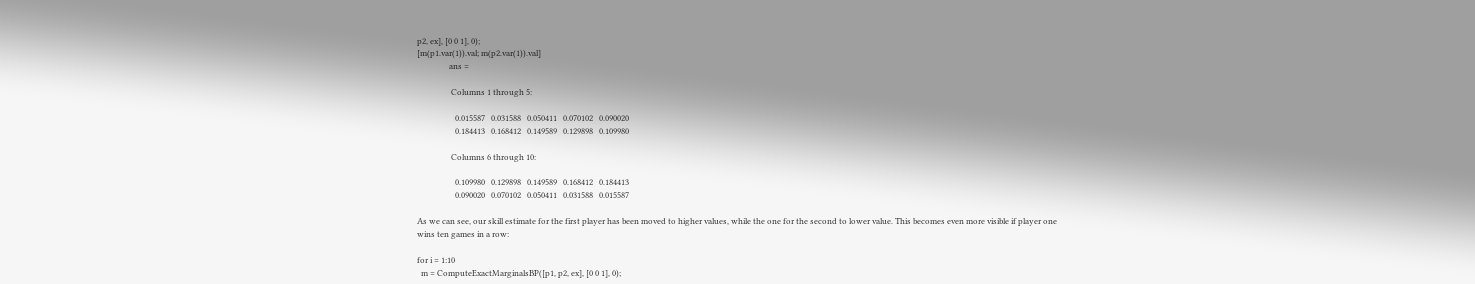p2, ex], [0 0 1], 0);
[m(p1.var(1)).val; m(p2.var(1)).val]
                ans =

                 Columns 1 through 5:

                   0.015587   0.031588   0.050411   0.070102   0.090020
                   0.184413   0.168412   0.149589   0.129898   0.109980

                 Columns 6 through 10:

                   0.109980   0.129898   0.149589   0.168412   0.184413
                   0.090020   0.070102   0.050411   0.031588   0.015587

As we can see, our skill estimate for the first player has been moved to higher values, while the one for the second to lower value. This becomes even more visible if player one wins ten games in a row:

for i = 1:10
  m = ComputeExactMarginalsBP([p1, p2, ex], [0 0 1], 0);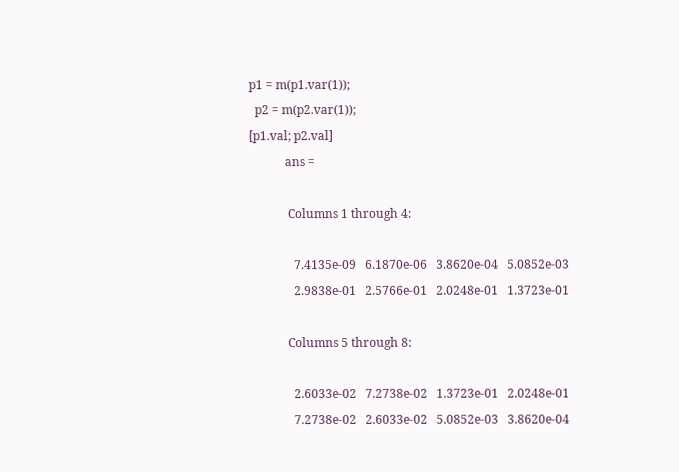p1 = m(p1.var(1));
  p2 = m(p2.var(1));
[p1.val; p2.val]
            ans =

             Columns 1 through 4:

               7.4135e-09   6.1870e-06   3.8620e-04   5.0852e-03
               2.9838e-01   2.5766e-01   2.0248e-01   1.3723e-01

             Columns 5 through 8:

               2.6033e-02   7.2738e-02   1.3723e-01   2.0248e-01
               7.2738e-02   2.6033e-02   5.0852e-03   3.8620e-04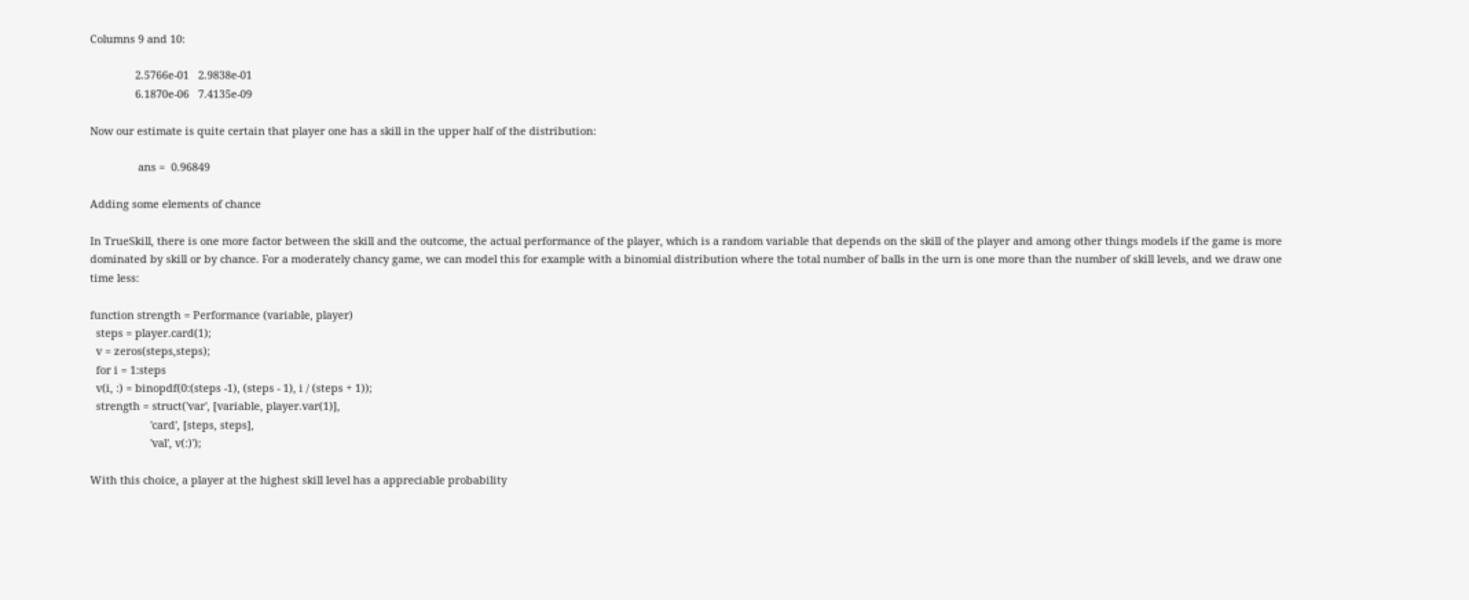Columns 9 and 10:

               2.5766e-01   2.9838e-01
               6.1870e-06   7.4135e-09

Now our estimate is quite certain that player one has a skill in the upper half of the distribution:

                ans =  0.96849

Adding some elements of chance

In TrueSkill, there is one more factor between the skill and the outcome, the actual performance of the player, which is a random variable that depends on the skill of the player and among other things models if the game is more dominated by skill or by chance. For a moderately chancy game, we can model this for example with a binomial distribution where the total number of balls in the urn is one more than the number of skill levels, and we draw one time less:

function strength = Performance (variable, player)
  steps = player.card(1);
  v = zeros(steps,steps);
  for i = 1:steps
  v(i, :) = binopdf(0:(steps -1), (steps - 1), i / (steps + 1));
  strength = struct('var', [variable, player.var(1)],
                    'card', [steps, steps],
                    'val', v(:)');

With this choice, a player at the highest skill level has a appreciable probability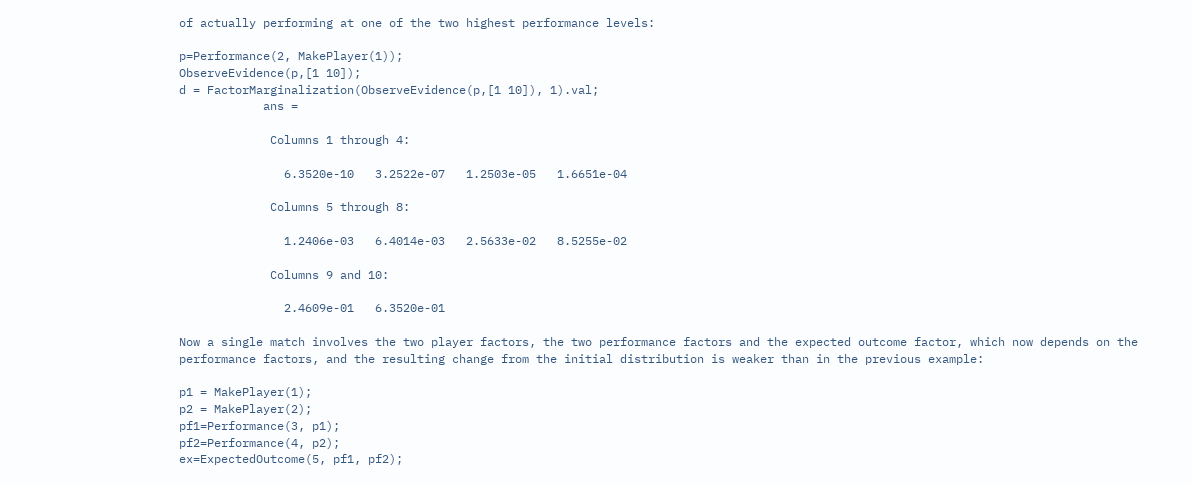of actually performing at one of the two highest performance levels:

p=Performance(2, MakePlayer(1));
ObserveEvidence(p,[1 10]);
d = FactorMarginalization(ObserveEvidence(p,[1 10]), 1).val;
            ans =

             Columns 1 through 4:

               6.3520e-10   3.2522e-07   1.2503e-05   1.6651e-04

             Columns 5 through 8:

               1.2406e-03   6.4014e-03   2.5633e-02   8.5255e-02

             Columns 9 and 10:

               2.4609e-01   6.3520e-01

Now a single match involves the two player factors, the two performance factors and the expected outcome factor, which now depends on the performance factors, and the resulting change from the initial distribution is weaker than in the previous example:

p1 = MakePlayer(1);
p2 = MakePlayer(2);
pf1=Performance(3, p1);
pf2=Performance(4, p2);
ex=ExpectedOutcome(5, pf1, pf2);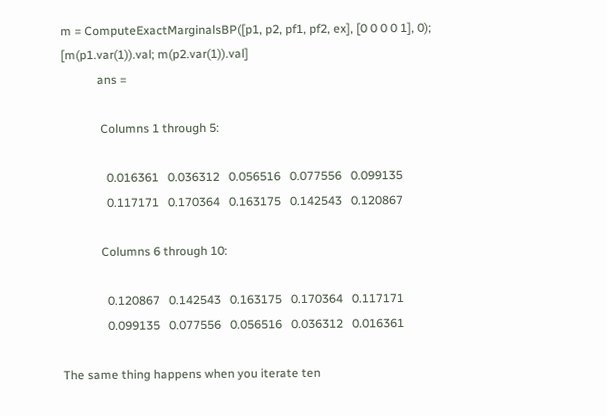m = ComputeExactMarginalsBP([p1, p2, pf1, pf2, ex], [0 0 0 0 1], 0);
[m(p1.var(1)).val; m(p2.var(1)).val]
            ans =

             Columns 1 through 5:

               0.016361   0.036312   0.056516   0.077556   0.099135
               0.117171   0.170364   0.163175   0.142543   0.120867

             Columns 6 through 10:

               0.120867   0.142543   0.163175   0.170364   0.117171
               0.099135   0.077556   0.056516   0.036312   0.016361

The same thing happens when you iterate ten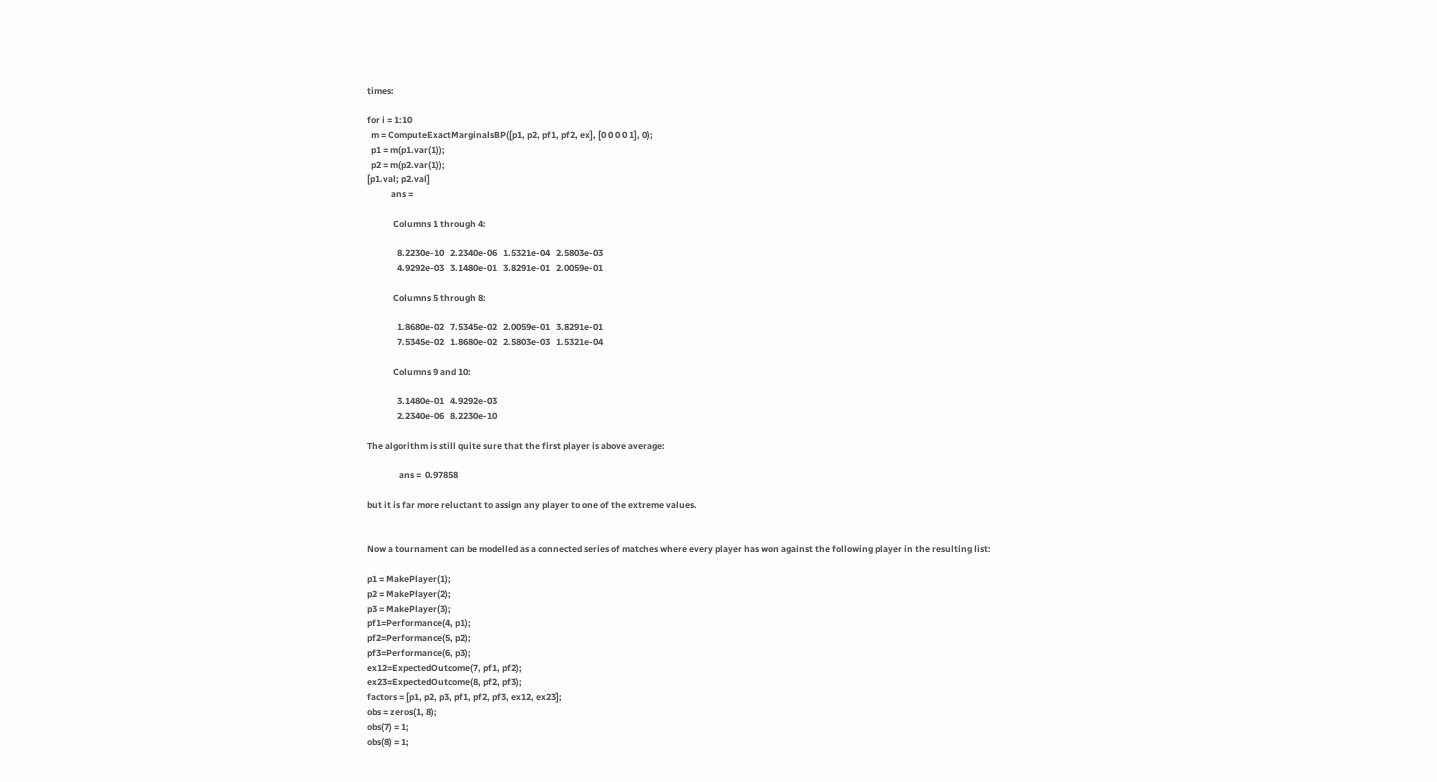times:

for i = 1:10
  m = ComputeExactMarginalsBP([p1, p2, pf1, pf2, ex], [0 0 0 0 1], 0);
  p1 = m(p1.var(1));
  p2 = m(p2.var(1));
[p1.val; p2.val]
            ans =

             Columns 1 through 4:

               8.2230e-10   2.2340e-06   1.5321e-04   2.5803e-03
               4.9292e-03   3.1480e-01   3.8291e-01   2.0059e-01

             Columns 5 through 8:

               1.8680e-02   7.5345e-02   2.0059e-01   3.8291e-01
               7.5345e-02   1.8680e-02   2.5803e-03   1.5321e-04

             Columns 9 and 10:

               3.1480e-01   4.9292e-03
               2.2340e-06   8.2230e-10

The algorithm is still quite sure that the first player is above average:

                ans =  0.97858

but it is far more reluctant to assign any player to one of the extreme values.


Now a tournament can be modelled as a connected series of matches where every player has won against the following player in the resulting list:

p1 = MakePlayer(1);
p2 = MakePlayer(2);
p3 = MakePlayer(3);
pf1=Performance(4, p1);
pf2=Performance(5, p2);
pf3=Performance(6, p3);
ex12=ExpectedOutcome(7, pf1, pf2);
ex23=ExpectedOutcome(8, pf2, pf3);
factors = [p1, p2, p3, pf1, pf2, pf3, ex12, ex23];
obs = zeros(1, 8);
obs(7) = 1;
obs(8) = 1;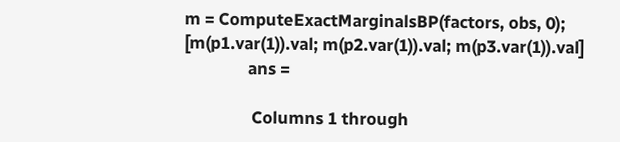m = ComputeExactMarginalsBP(factors, obs, 0);
[m(p1.var(1)).val; m(p2.var(1)).val; m(p3.var(1)).val]
                ans =

                 Columns 1 through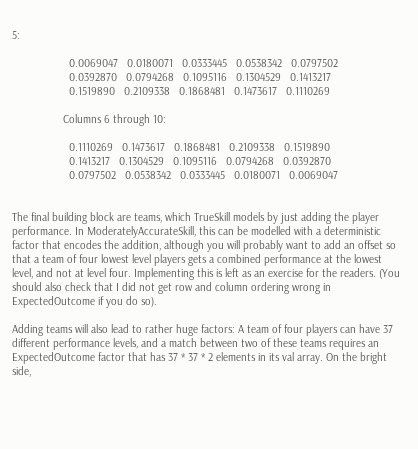5:

                   0.0069047   0.0180071   0.0333445   0.0538342   0.0797502
                   0.0392870   0.0794268   0.1095116   0.1304529   0.1413217
                   0.1519890   0.2109338   0.1868481   0.1473617   0.1110269

                 Columns 6 through 10:

                   0.1110269   0.1473617   0.1868481   0.2109338   0.1519890
                   0.1413217   0.1304529   0.1095116   0.0794268   0.0392870
                   0.0797502   0.0538342   0.0333445   0.0180071   0.0069047


The final building block are teams, which TrueSkill models by just adding the player performance. In ModeratelyAccurateSkill, this can be modelled with a deterministic factor that encodes the addition, although you will probably want to add an offset so that a team of four lowest level players gets a combined performance at the lowest level, and not at level four. Implementing this is left as an exercise for the readers. (You should also check that I did not get row and column ordering wrong in ExpectedOutcome if you do so).

Adding teams will also lead to rather huge factors: A team of four players can have 37 different performance levels, and a match between two of these teams requires an ExpectedOutcome factor that has 37 * 37 * 2 elements in its val array. On the bright side,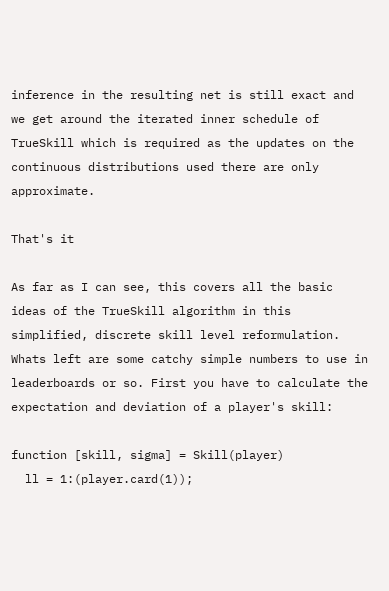inference in the resulting net is still exact and we get around the iterated inner schedule of TrueSkill which is required as the updates on the continuous distributions used there are only approximate.

That's it

As far as I can see, this covers all the basic ideas of the TrueSkill algorithm in this simplified, discrete skill level reformulation. Whats left are some catchy simple numbers to use in leaderboards or so. First you have to calculate the expectation and deviation of a player's skill:

function [skill, sigma] = Skill(player)
  ll = 1:(player.card(1));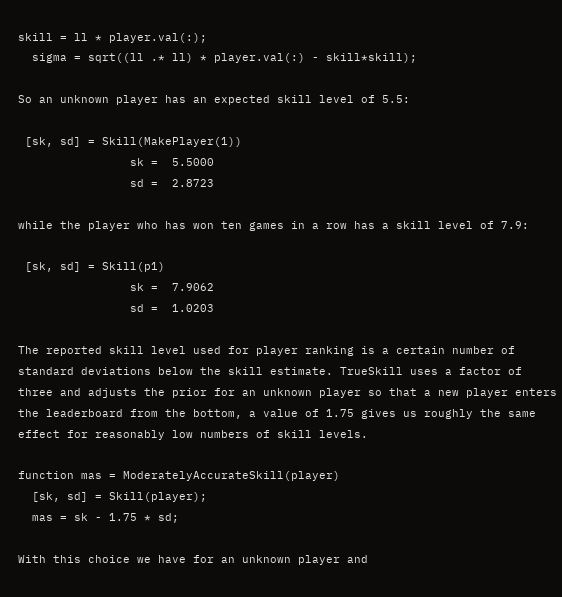skill = ll * player.val(:);
  sigma = sqrt((ll .* ll) * player.val(:) - skill*skill);

So an unknown player has an expected skill level of 5.5:

 [sk, sd] = Skill(MakePlayer(1))
                sk =  5.5000
                sd =  2.8723

while the player who has won ten games in a row has a skill level of 7.9:

 [sk, sd] = Skill(p1)
                sk =  7.9062
                sd =  1.0203

The reported skill level used for player ranking is a certain number of standard deviations below the skill estimate. TrueSkill uses a factor of three and adjusts the prior for an unknown player so that a new player enters the leaderboard from the bottom, a value of 1.75 gives us roughly the same effect for reasonably low numbers of skill levels.

function mas = ModeratelyAccurateSkill(player)
  [sk, sd] = Skill(player);
  mas = sk - 1.75 * sd;

With this choice we have for an unknown player and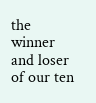the winner and loser of our ten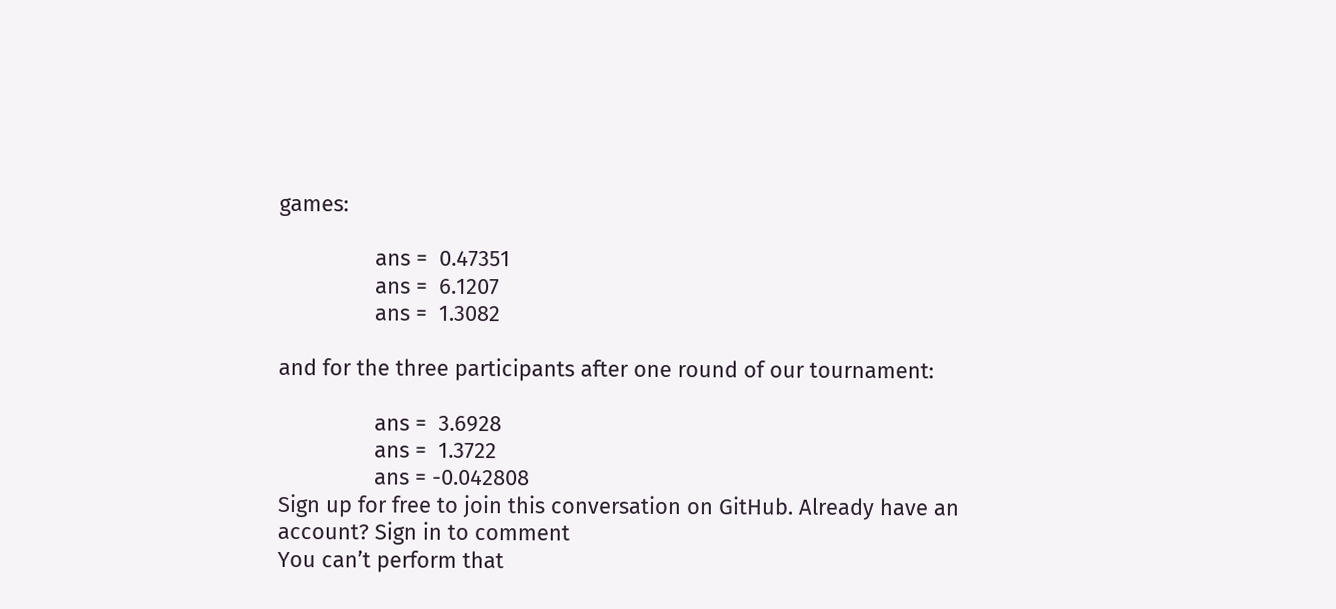games:

                ans =  0.47351
                ans =  6.1207
                ans =  1.3082

and for the three participants after one round of our tournament:

                ans =  3.6928
                ans =  1.3722
                ans = -0.042808
Sign up for free to join this conversation on GitHub. Already have an account? Sign in to comment
You can’t perform that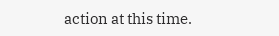action at this time.